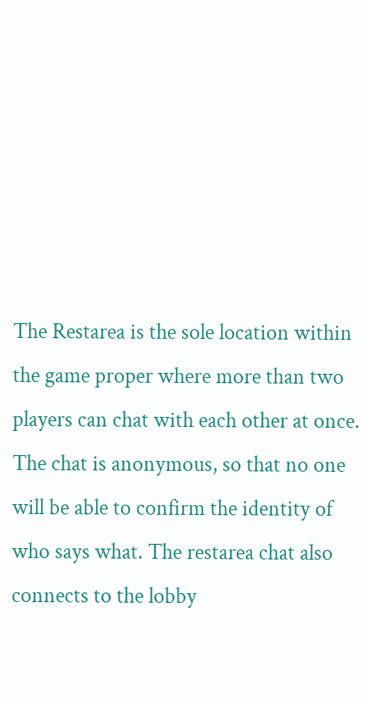The Restarea is the sole location within the game proper where more than two players can chat with each other at once. The chat is anonymous, so that no one will be able to confirm the identity of who says what. The restarea chat also connects to the lobby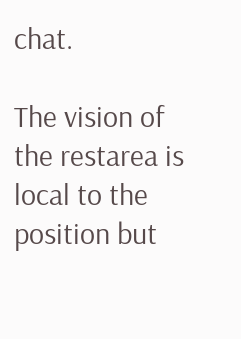chat.

The vision of the restarea is local to the position but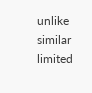unlike similar limited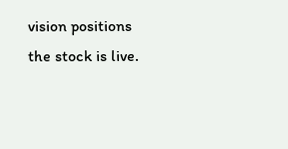vision positions the stock is live.